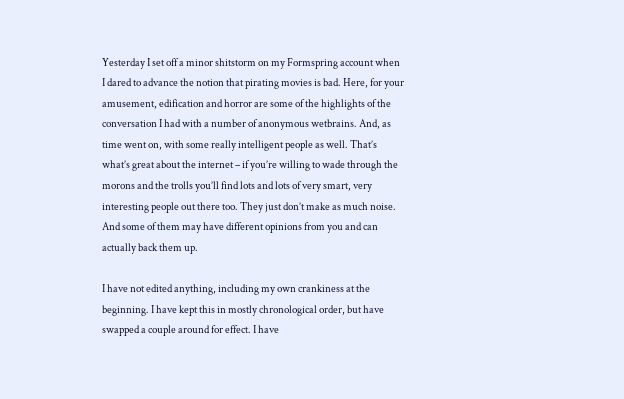Yesterday I set off a minor shitstorm on my Formspring account when I dared to advance the notion that pirating movies is bad. Here, for your amusement, edification and horror are some of the highlights of the conversation I had with a number of anonymous wetbrains. And, as time went on, with some really intelligent people as well. That’s what’s great about the internet – if you’re willing to wade through the morons and the trolls you’ll find lots and lots of very smart, very interesting people out there too. They just don’t make as much noise. And some of them may have different opinions from you and can actually back them up.

I have not edited anything, including my own crankiness at the beginning. I have kept this in mostly chronological order, but have swapped a couple around for effect. I have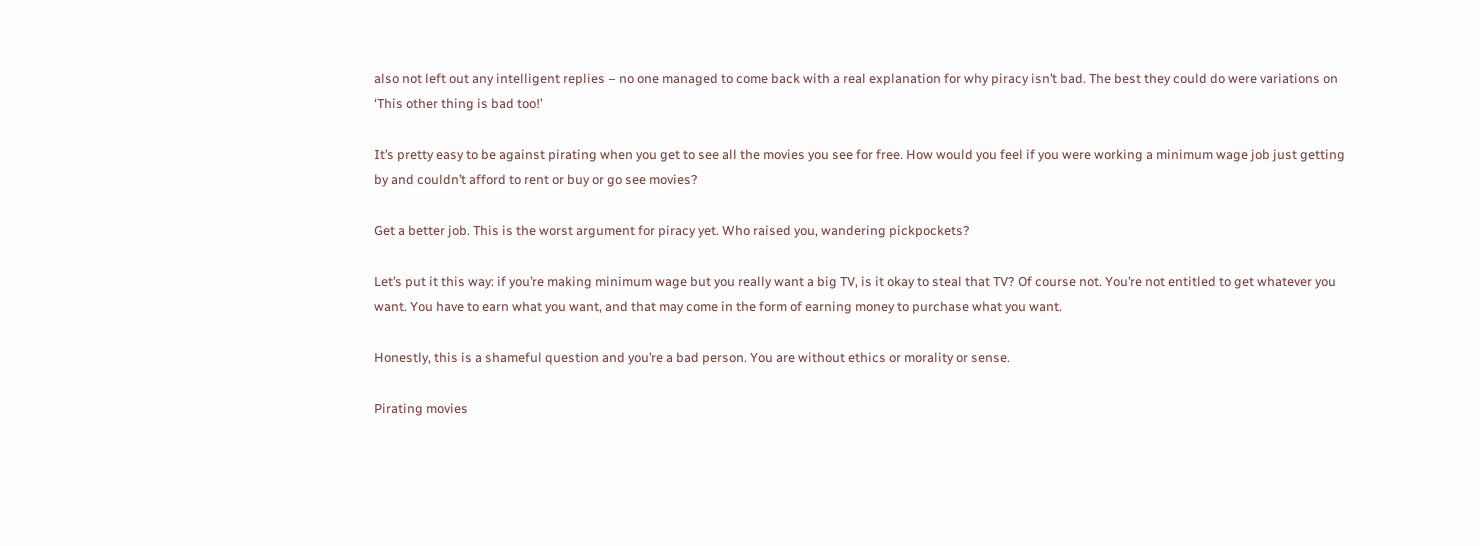also not left out any intelligent replies – no one managed to come back with a real explanation for why piracy isn’t bad. The best they could do were variations on ‘This other thing is bad too!’

It’s pretty easy to be against pirating when you get to see all the movies you see for free. How would you feel if you were working a minimum wage job just getting by and couldn’t afford to rent or buy or go see movies?

Get a better job. This is the worst argument for piracy yet. Who raised you, wandering pickpockets?

Let’s put it this way: if you’re making minimum wage but you really want a big TV, is it okay to steal that TV? Of course not. You’re not entitled to get whatever you want. You have to earn what you want, and that may come in the form of earning money to purchase what you want.

Honestly, this is a shameful question and you’re a bad person. You are without ethics or morality or sense.

Pirating movies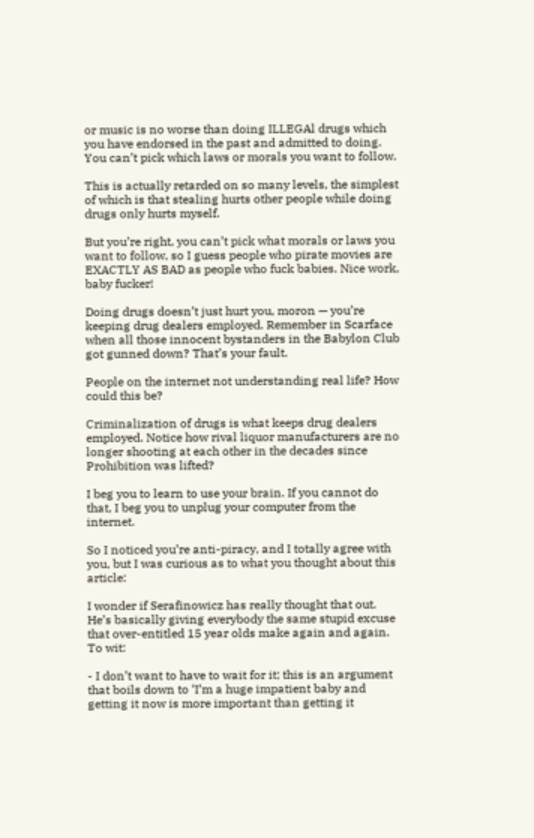or music is no worse than doing ILLEGAl drugs which you have endorsed in the past and admitted to doing. You can’t pick which laws or morals you want to follow.

This is actually retarded on so many levels, the simplest of which is that stealing hurts other people while doing drugs only hurts myself.

But you’re right, you can’t pick what morals or laws you want to follow, so I guess people who pirate movies are EXACTLY AS BAD as people who fuck babies. Nice work, baby fucker!

Doing drugs doesn’t just hurt you, moron — you’re keeping drug dealers employed. Remember in Scarface when all those innocent bystanders in the Babylon Club got gunned down? That’s your fault.

People on the internet not understanding real life? How could this be?

Criminalization of drugs is what keeps drug dealers employed. Notice how rival liquor manufacturers are no longer shooting at each other in the decades since Prohibition was lifted?

I beg you to learn to use your brain. If you cannot do that, I beg you to unplug your computer from the internet.

So I noticed you’re anti-piracy, and I totally agree with you, but I was curious as to what you thought about this article:

I wonder if Serafinowicz has really thought that out. He’s basically giving everybody the same stupid excuse that over-entitled 15 year olds make again and again. To wit:

- I don’t want to have to wait for it; this is an argument that boils down to ‘I’m a huge impatient baby and getting it now is more important than getting it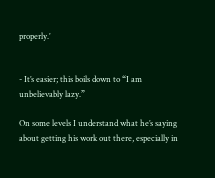properly.’


- It’s easier; this boils down to “I am unbelievably lazy.”

On some levels I understand what he’s saying about getting his work out there, especially in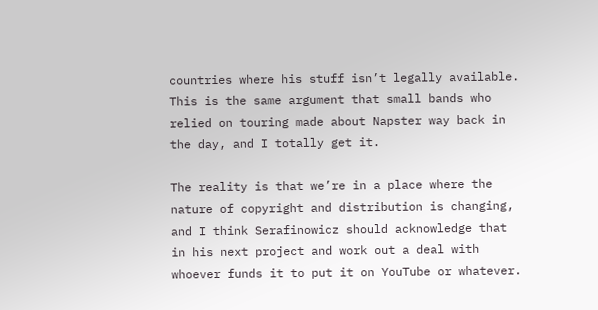countries where his stuff isn’t legally available. This is the same argument that small bands who relied on touring made about Napster way back in the day, and I totally get it.

The reality is that we’re in a place where the nature of copyright and distribution is changing, and I think Serafinowicz should acknowledge that in his next project and work out a deal with whoever funds it to put it on YouTube or whatever.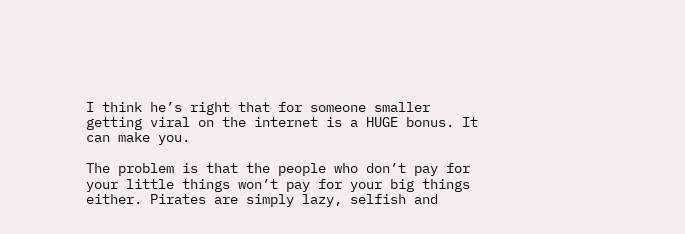I think he’s right that for someone smaller getting viral on the internet is a HUGE bonus. It can make you.

The problem is that the people who don’t pay for your little things won’t pay for your big things either. Pirates are simply lazy, selfish and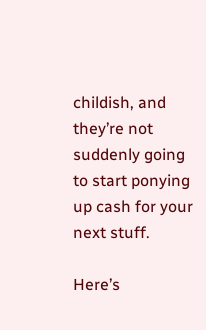childish, and they’re not suddenly going to start ponying up cash for your next stuff.

Here’s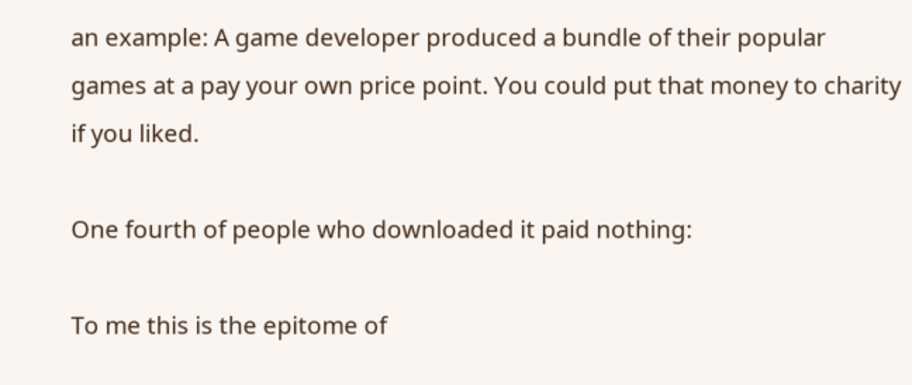an example: A game developer produced a bundle of their popular games at a pay your own price point. You could put that money to charity if you liked.

One fourth of people who downloaded it paid nothing:

To me this is the epitome of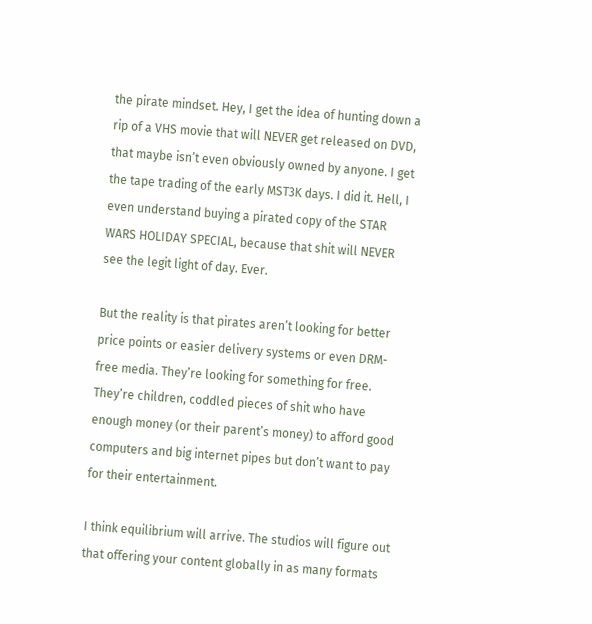the pirate mindset. Hey, I get the idea of hunting down a rip of a VHS movie that will NEVER get released on DVD, that maybe isn’t even obviously owned by anyone. I get the tape trading of the early MST3K days. I did it. Hell, I even understand buying a pirated copy of the STAR WARS HOLIDAY SPECIAL, because that shit will NEVER see the legit light of day. Ever.

But the reality is that pirates aren’t looking for better price points or easier delivery systems or even DRM-free media. They’re looking for something for free. They’re children, coddled pieces of shit who have enough money (or their parent’s money) to afford good computers and big internet pipes but don’t want to pay for their entertainment.

I think equilibrium will arrive. The studios will figure out that offering your content globally in as many formats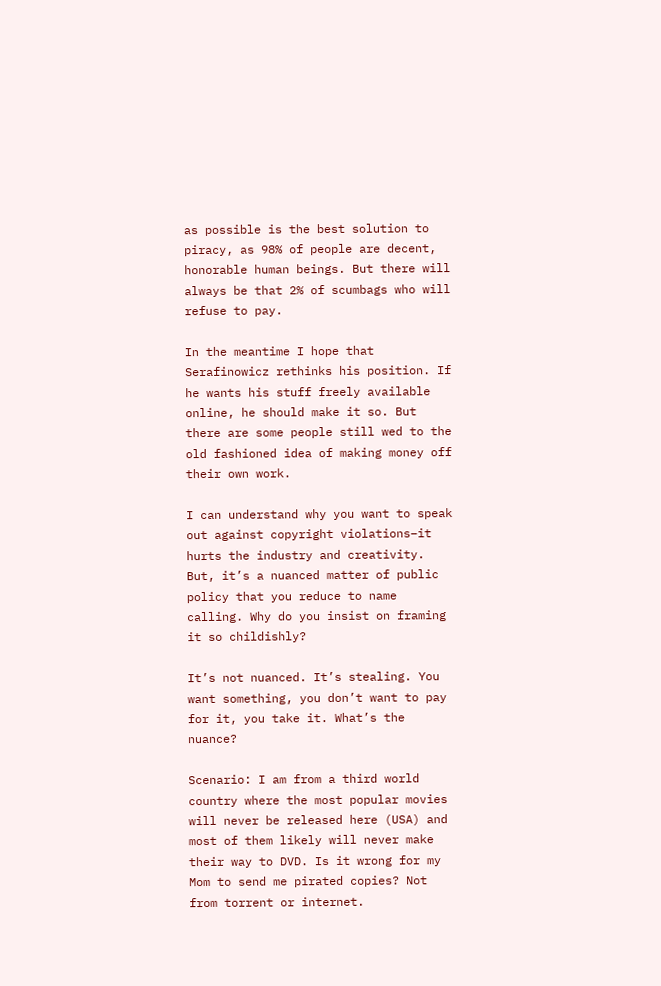as possible is the best solution to piracy, as 98% of people are decent, honorable human beings. But there will always be that 2% of scumbags who will refuse to pay.

In the meantime I hope that Serafinowicz rethinks his position. If he wants his stuff freely available online, he should make it so. But there are some people still wed to the old fashioned idea of making money off their own work.

I can understand why you want to speak out against copyright violations–it hurts the industry and creativity. But, it’s a nuanced matter of public policy that you reduce to name calling. Why do you insist on framing it so childishly?

It’s not nuanced. It’s stealing. You want something, you don’t want to pay for it, you take it. What’s the nuance?

Scenario: I am from a third world country where the most popular movies will never be released here (USA) and most of them likely will never make their way to DVD. Is it wrong for my Mom to send me pirated copies? Not from torrent or internet.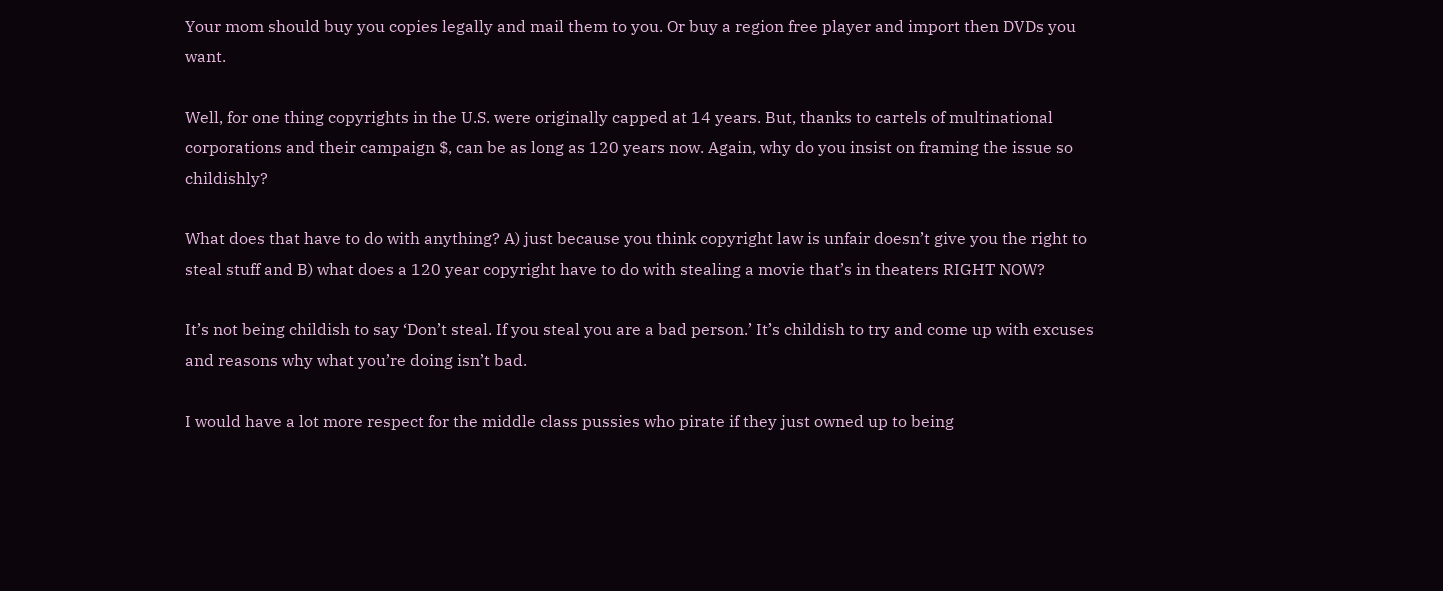Your mom should buy you copies legally and mail them to you. Or buy a region free player and import then DVDs you want.

Well, for one thing copyrights in the U.S. were originally capped at 14 years. But, thanks to cartels of multinational corporations and their campaign $, can be as long as 120 years now. Again, why do you insist on framing the issue so childishly?

What does that have to do with anything? A) just because you think copyright law is unfair doesn’t give you the right to steal stuff and B) what does a 120 year copyright have to do with stealing a movie that’s in theaters RIGHT NOW?

It’s not being childish to say ‘Don’t steal. If you steal you are a bad person.’ It’s childish to try and come up with excuses and reasons why what you’re doing isn’t bad.

I would have a lot more respect for the middle class pussies who pirate if they just owned up to being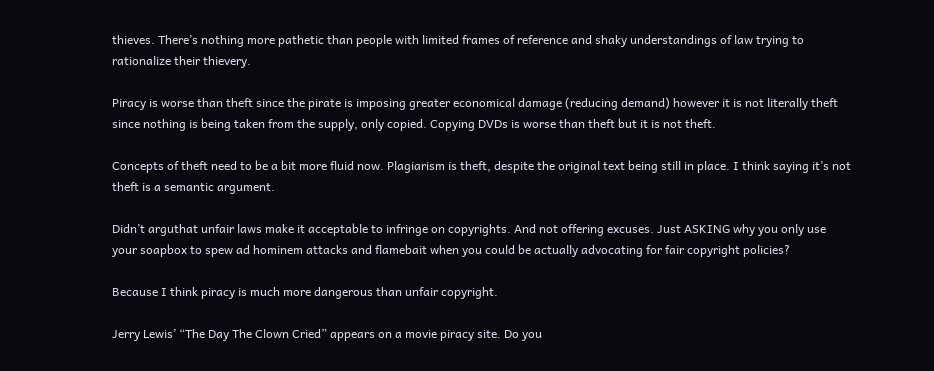thieves. There’s nothing more pathetic than people with limited frames of reference and shaky understandings of law trying to rationalize their thievery.

Piracy is worse than theft since the pirate is imposing greater economical damage (reducing demand) however it is not literally theft since nothing is being taken from the supply, only copied. Copying DVDs is worse than theft but it is not theft.

Concepts of theft need to be a bit more fluid now. Plagiarism is theft, despite the original text being still in place. I think saying it’s not theft is a semantic argument.

Didn’t arguthat unfair laws make it acceptable to infringe on copyrights. And not offering excuses. Just ASKING why you only use your soapbox to spew ad hominem attacks and flamebait when you could be actually advocating for fair copyright policies?

Because I think piracy is much more dangerous than unfair copyright.

Jerry Lewis’ “The Day The Clown Cried” appears on a movie piracy site. Do you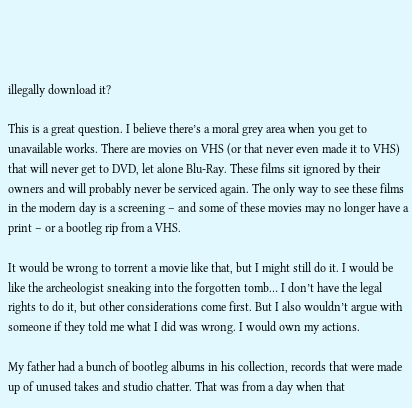illegally download it?

This is a great question. I believe there’s a moral grey area when you get to unavailable works. There are movies on VHS (or that never even made it to VHS) that will never get to DVD, let alone Blu-Ray. These films sit ignored by their owners and will probably never be serviced again. The only way to see these films in the modern day is a screening – and some of these movies may no longer have a print – or a bootleg rip from a VHS.

It would be wrong to torrent a movie like that, but I might still do it. I would be like the archeologist sneaking into the forgotten tomb… I don’t have the legal rights to do it, but other considerations come first. But I also wouldn’t argue with someone if they told me what I did was wrong. I would own my actions.

My father had a bunch of bootleg albums in his collection, records that were made up of unused takes and studio chatter. That was from a day when that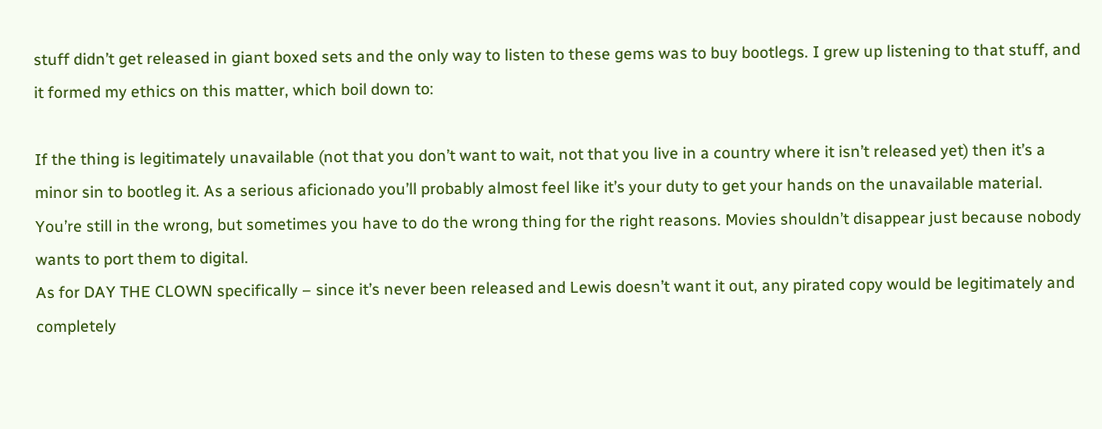stuff didn’t get released in giant boxed sets and the only way to listen to these gems was to buy bootlegs. I grew up listening to that stuff, and it formed my ethics on this matter, which boil down to:

If the thing is legitimately unavailable (not that you don’t want to wait, not that you live in a country where it isn’t released yet) then it’s a minor sin to bootleg it. As a serious aficionado you’ll probably almost feel like it’s your duty to get your hands on the unavailable material. You’re still in the wrong, but sometimes you have to do the wrong thing for the right reasons. Movies shouldn’t disappear just because nobody wants to port them to digital.
As for DAY THE CLOWN specifically – since it’s never been released and Lewis doesn’t want it out, any pirated copy would be legitimately and completely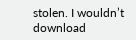stolen. I wouldn’t download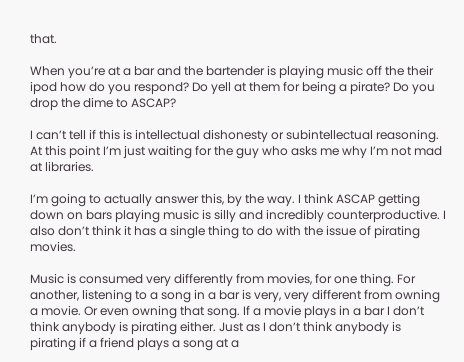that.

When you’re at a bar and the bartender is playing music off the their ipod how do you respond? Do yell at them for being a pirate? Do you drop the dime to ASCAP?

I can’t tell if this is intellectual dishonesty or subintellectual reasoning. At this point I’m just waiting for the guy who asks me why I’m not mad at libraries.

I’m going to actually answer this, by the way. I think ASCAP getting down on bars playing music is silly and incredibly counterproductive. I also don’t think it has a single thing to do with the issue of pirating movies.

Music is consumed very differently from movies, for one thing. For another, listening to a song in a bar is very, very different from owning a movie. Or even owning that song. If a movie plays in a bar I don’t think anybody is pirating either. Just as I don’t think anybody is pirating if a friend plays a song at a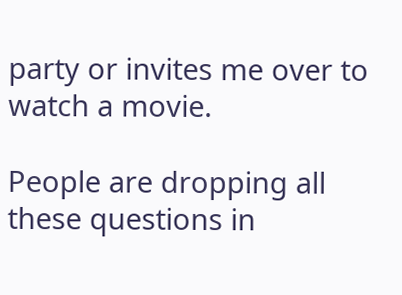party or invites me over to watch a movie.

People are dropping all these questions in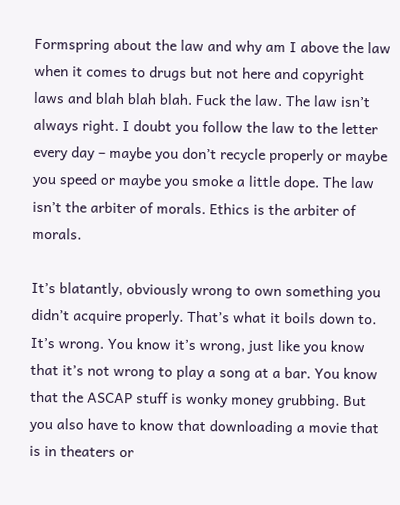Formspring about the law and why am I above the law when it comes to drugs but not here and copyright laws and blah blah blah. Fuck the law. The law isn’t always right. I doubt you follow the law to the letter every day – maybe you don’t recycle properly or maybe you speed or maybe you smoke a little dope. The law isn’t the arbiter of morals. Ethics is the arbiter of morals.

It’s blatantly, obviously wrong to own something you didn’t acquire properly. That’s what it boils down to. It’s wrong. You know it’s wrong, just like you know that it’s not wrong to play a song at a bar. You know that the ASCAP stuff is wonky money grubbing. But you also have to know that downloading a movie that is in theaters or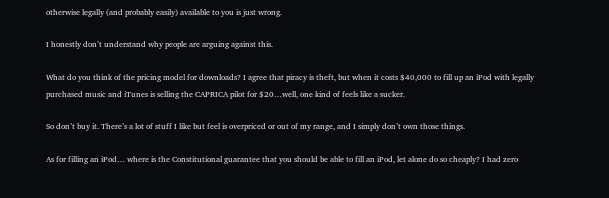otherwise legally (and probably easily) available to you is just wrong.

I honestly don’t understand why people are arguing against this.

What do you think of the pricing model for downloads? I agree that piracy is theft, but when it costs $40,000 to fill up an iPod with legally purchased music and iTunes is selling the CAPRICA pilot for $20…well, one kind of feels like a sucker.

So don’t buy it. There’s a lot of stuff I like but feel is overpriced or out of my range, and I simply don’t own those things.

As for filling an iPod… where is the Constitutional guarantee that you should be able to fill an iPod, let alone do so cheaply? I had zero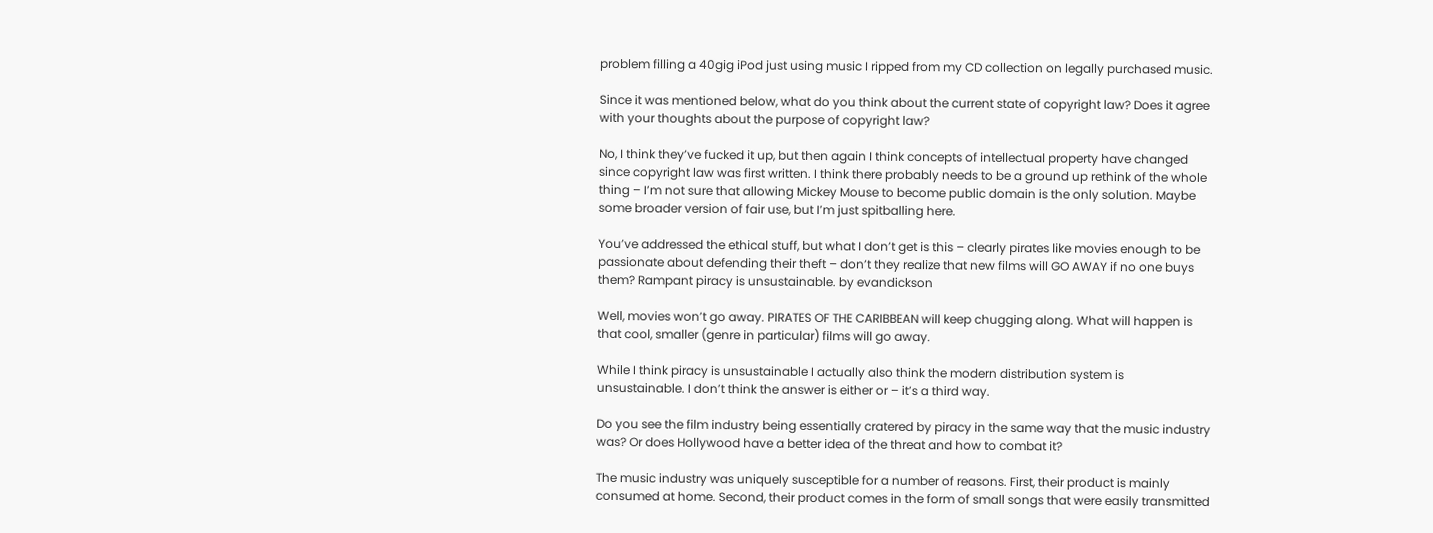problem filling a 40gig iPod just using music I ripped from my CD collection on legally purchased music.

Since it was mentioned below, what do you think about the current state of copyright law? Does it agree with your thoughts about the purpose of copyright law?

No, I think they’ve fucked it up, but then again I think concepts of intellectual property have changed since copyright law was first written. I think there probably needs to be a ground up rethink of the whole thing – I’m not sure that allowing Mickey Mouse to become public domain is the only solution. Maybe some broader version of fair use, but I’m just spitballing here.

You’ve addressed the ethical stuff, but what I don’t get is this – clearly pirates like movies enough to be passionate about defending their theft – don’t they realize that new films will GO AWAY if no one buys them? Rampant piracy is unsustainable. by evandickson

Well, movies won’t go away. PIRATES OF THE CARIBBEAN will keep chugging along. What will happen is that cool, smaller (genre in particular) films will go away.

While I think piracy is unsustainable I actually also think the modern distribution system is unsustainable. I don’t think the answer is either or – it’s a third way.

Do you see the film industry being essentially cratered by piracy in the same way that the music industry was? Or does Hollywood have a better idea of the threat and how to combat it?

The music industry was uniquely susceptible for a number of reasons. First, their product is mainly consumed at home. Second, their product comes in the form of small songs that were easily transmitted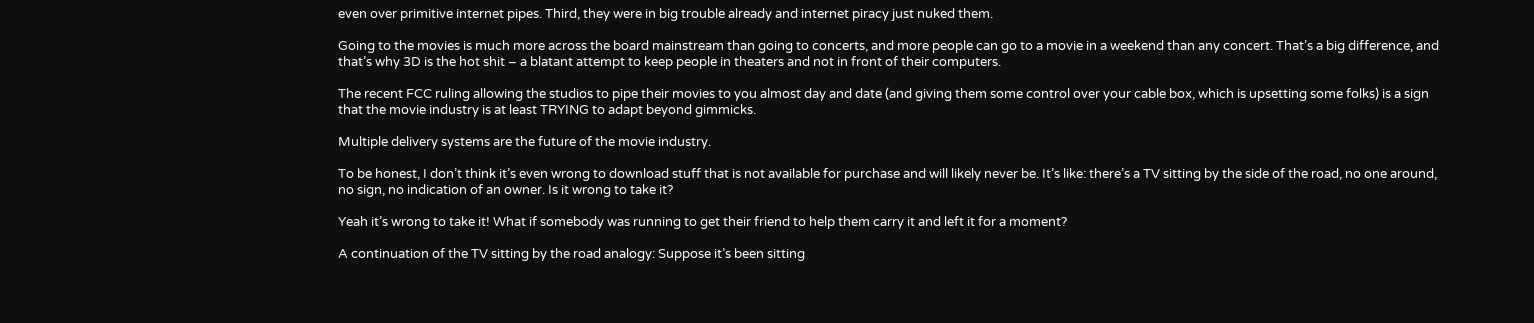even over primitive internet pipes. Third, they were in big trouble already and internet piracy just nuked them.

Going to the movies is much more across the board mainstream than going to concerts, and more people can go to a movie in a weekend than any concert. That’s a big difference, and that’s why 3D is the hot shit – a blatant attempt to keep people in theaters and not in front of their computers.

The recent FCC ruling allowing the studios to pipe their movies to you almost day and date (and giving them some control over your cable box, which is upsetting some folks) is a sign that the movie industry is at least TRYING to adapt beyond gimmicks.

Multiple delivery systems are the future of the movie industry.

To be honest, I don’t think it’s even wrong to download stuff that is not available for purchase and will likely never be. It’s like: there’s a TV sitting by the side of the road, no one around, no sign, no indication of an owner. Is it wrong to take it?

Yeah it’s wrong to take it! What if somebody was running to get their friend to help them carry it and left it for a moment?

A continuation of the TV sitting by the road analogy: Suppose it’s been sitting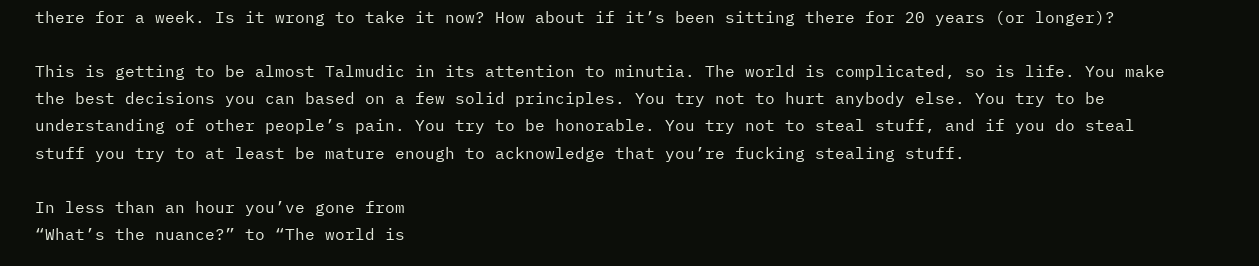there for a week. Is it wrong to take it now? How about if it’s been sitting there for 20 years (or longer)?

This is getting to be almost Talmudic in its attention to minutia. The world is complicated, so is life. You make the best decisions you can based on a few solid principles. You try not to hurt anybody else. You try to be understanding of other people’s pain. You try to be honorable. You try not to steal stuff, and if you do steal stuff you try to at least be mature enough to acknowledge that you’re fucking stealing stuff.

In less than an hour you’ve gone from
“What’s the nuance?” to “The world is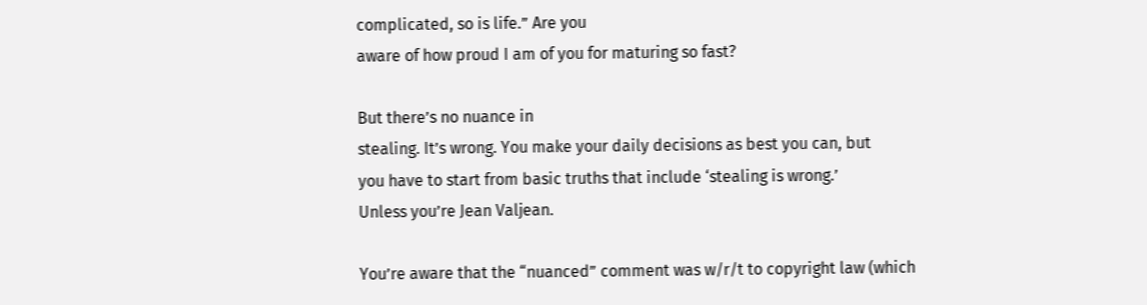complicated, so is life.” Are you
aware of how proud I am of you for maturing so fast?

But there’s no nuance in
stealing. It’s wrong. You make your daily decisions as best you can, but
you have to start from basic truths that include ‘stealing is wrong.’
Unless you’re Jean Valjean.

You’re aware that the “nuanced” comment was w/r/t to copyright law (which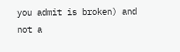you admit is broken) and not a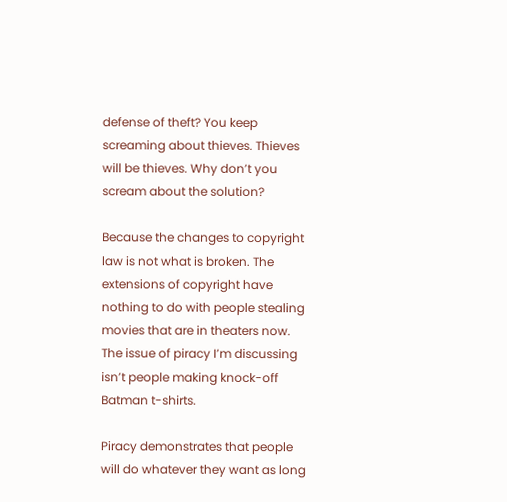defense of theft? You keep screaming about thieves. Thieves will be thieves. Why don’t you scream about the solution?

Because the changes to copyright law is not what is broken. The extensions of copyright have nothing to do with people stealing movies that are in theaters now. The issue of piracy I’m discussing isn’t people making knock-off Batman t-shirts.

Piracy demonstrates that people will do whatever they want as long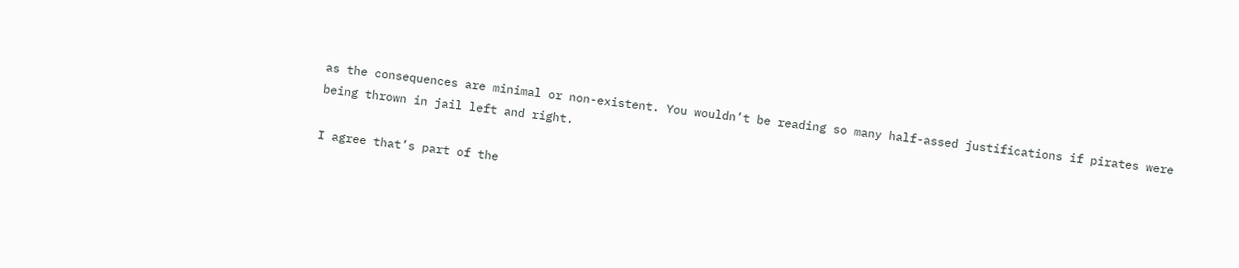as the consequences are minimal or non-existent. You wouldn’t be reading so many half-assed justifications if pirates were being thrown in jail left and right.

I agree that’s part of the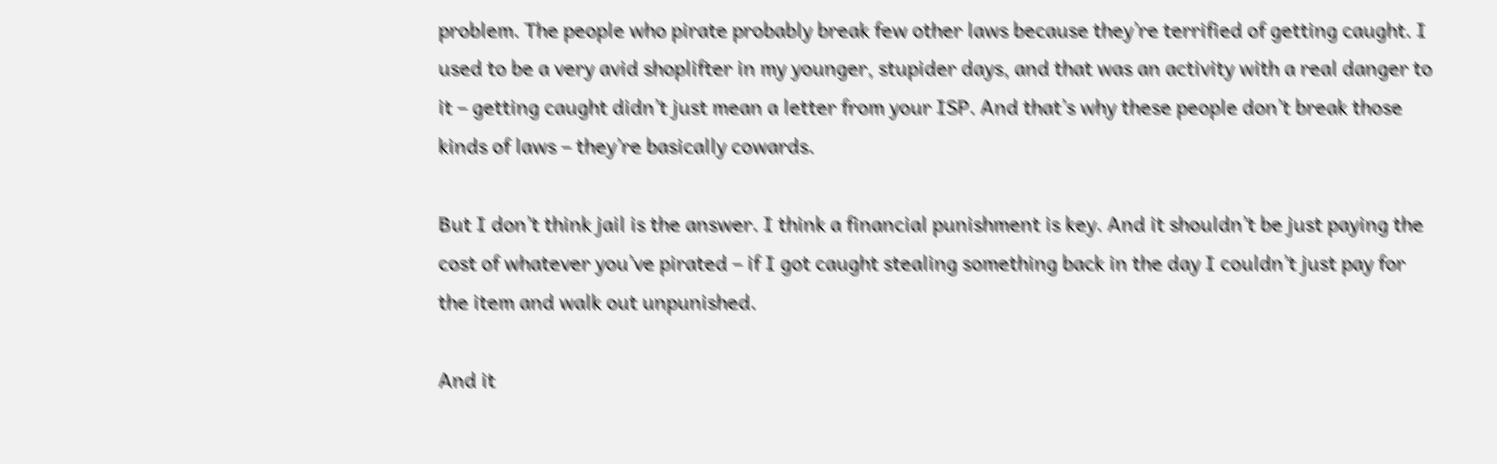problem. The people who pirate probably break few other laws because they’re terrified of getting caught. I used to be a very avid shoplifter in my younger, stupider days, and that was an activity with a real danger to it – getting caught didn’t just mean a letter from your ISP. And that’s why these people don’t break those kinds of laws – they’re basically cowards.

But I don’t think jail is the answer. I think a financial punishment is key. And it shouldn’t be just paying the cost of whatever you’ve pirated – if I got caught stealing something back in the day I couldn’t just pay for the item and walk out unpunished.

And it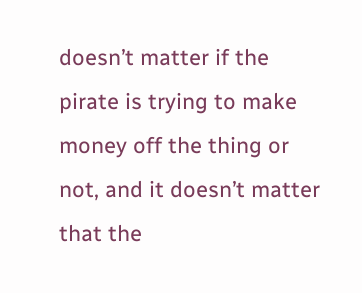doesn’t matter if the pirate is trying to make money off the thing or not, and it doesn’t matter that the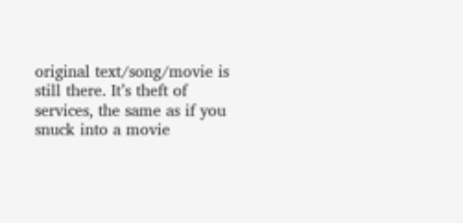original text/song/movie is still there. It’s theft of services, the same as if you snuck into a movie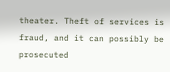theater. Theft of services is fraud, and it can possibly be prosecuted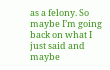as a felony. So maybe I’m going back on what I just said and maybe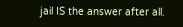jail IS the answer after all.